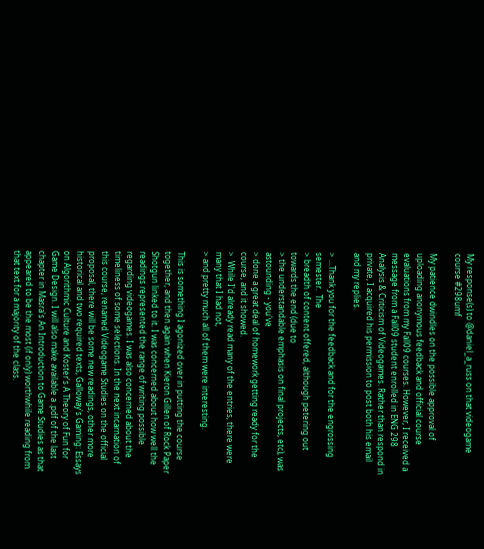My response(s) to @daniel_a_russ on that videogame course #298umf

My patience dwindles on the possible approval of uploading anonymous feedback and official course evaluations from my Fall09 courses. However, I received a message from a Fall09 student enrolled in ENG 298 Analysis & Criticism of Videogames. Rather than respond in private, I acquired his permission to post both his email and my replies.

> ...Thank you for the feedback and for the engrossing semester.  The
> breadth of content offered, although petering out towards the end (due to
> the understandable emphasis on final projects, etc), was astounding - you've
> done a great deal of homework getting ready for the course, and it showed.
>  While I'd already read many of the entries, there were many that I had not,
> and pretty much all of them were interesting.

This is something I agonized over in putting the course together, and then again when Kieron Gillen of Rock Paper Shotgun linked to it. I was concerned about how well the readings represented the range of writing possible regarding videogames. I was also concerned about the timeliness of some selections. In the next incarnation of this course, renamed Videogame Studies on the official proposal, there will be some new readings, other more historical and two required texts, Galloway's Gaming: Essays on Algorithmic Culture and Koster's A Theory of Fun for Game Design. I will also make available a .pdf of the last chapter in Masra's An Introduction to Game Studies as that appeared to be the most (if only) worthwhile reading from that text for a majority of the class.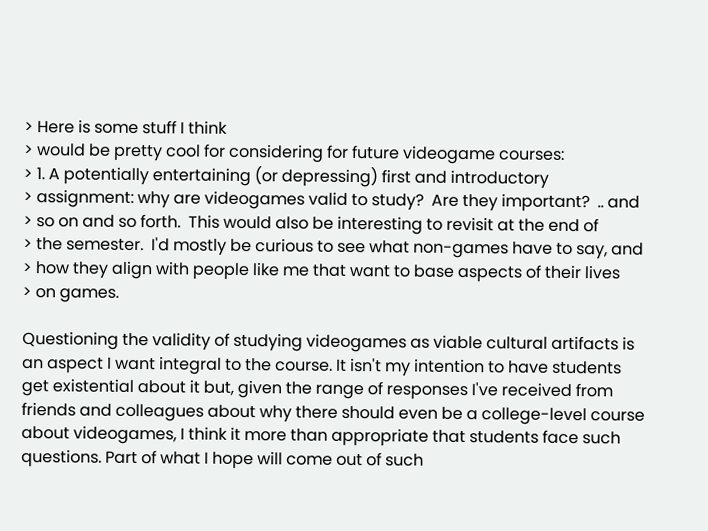> Here is some stuff I think
> would be pretty cool for considering for future videogame courses:
> 1. A potentially entertaining (or depressing) first and introductory
> assignment: why are videogames valid to study?  Are they important?  .. and
> so on and so forth.  This would also be interesting to revisit at the end of
> the semester.  I'd mostly be curious to see what non-games have to say, and
> how they align with people like me that want to base aspects of their lives
> on games.

Questioning the validity of studying videogames as viable cultural artifacts is an aspect I want integral to the course. It isn't my intention to have students get existential about it but, given the range of responses I've received from friends and colleagues about why there should even be a college-level course about videogames, I think it more than appropriate that students face such questions. Part of what I hope will come out of such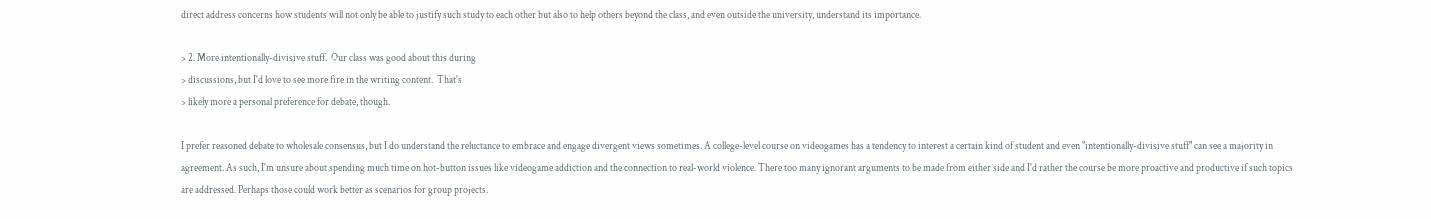direct address concerns how students will not only be able to justify such study to each other but also to help others beyond the class, and even outside the university, understand its importance.

> 2. More intentionally-divisive stuff.  Our class was good about this during
> discussions, but I'd love to see more fire in the writing content.  That's
> likely more a personal preference for debate, though.

I prefer reasoned debate to wholesale consensus, but I do understand the reluctance to embrace and engage divergent views sometimes. A college-level course on videogames has a tendency to interest a certain kind of student and even "intentionally-divisive stuff" can see a majority in agreement. As such, I'm unsure about spending much time on hot-button issues like videogame addiction and the connection to real-world violence. There too many ignorant arguments to be made from either side and I'd rather the course be more proactive and productive if such topics are addressed. Perhaps those could work better as scenarios for group projects.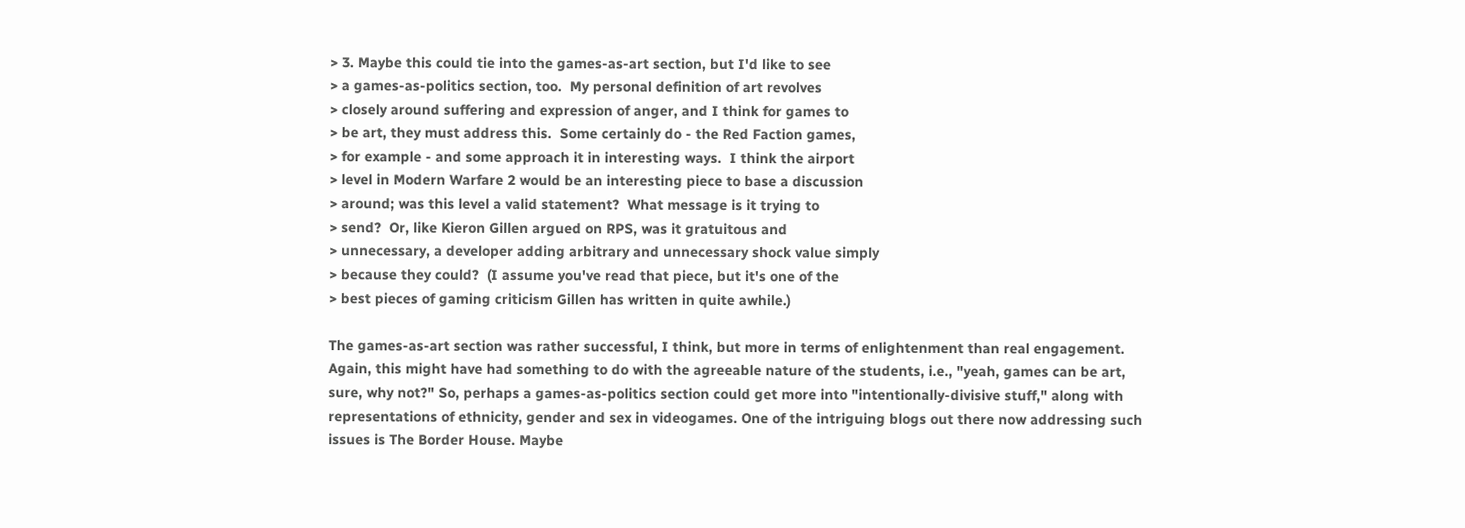> 3. Maybe this could tie into the games-as-art section, but I'd like to see
> a games-as-politics section, too.  My personal definition of art revolves
> closely around suffering and expression of anger, and I think for games to
> be art, they must address this.  Some certainly do - the Red Faction games,
> for example - and some approach it in interesting ways.  I think the airport
> level in Modern Warfare 2 would be an interesting piece to base a discussion
> around; was this level a valid statement?  What message is it trying to
> send?  Or, like Kieron Gillen argued on RPS, was it gratuitous and
> unnecessary, a developer adding arbitrary and unnecessary shock value simply
> because they could?  (I assume you've read that piece, but it's one of the
> best pieces of gaming criticism Gillen has written in quite awhile.)

The games-as-art section was rather successful, I think, but more in terms of enlightenment than real engagement. Again, this might have had something to do with the agreeable nature of the students, i.e., "yeah, games can be art, sure, why not?" So, perhaps a games-as-politics section could get more into "intentionally-divisive stuff," along with representations of ethnicity, gender and sex in videogames. One of the intriguing blogs out there now addressing such issues is The Border House. Maybe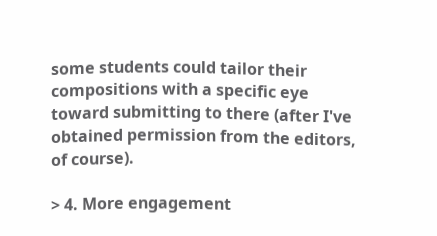some students could tailor their compositions with a specific eye toward submitting to there (after I've obtained permission from the editors, of course).

> 4. More engagement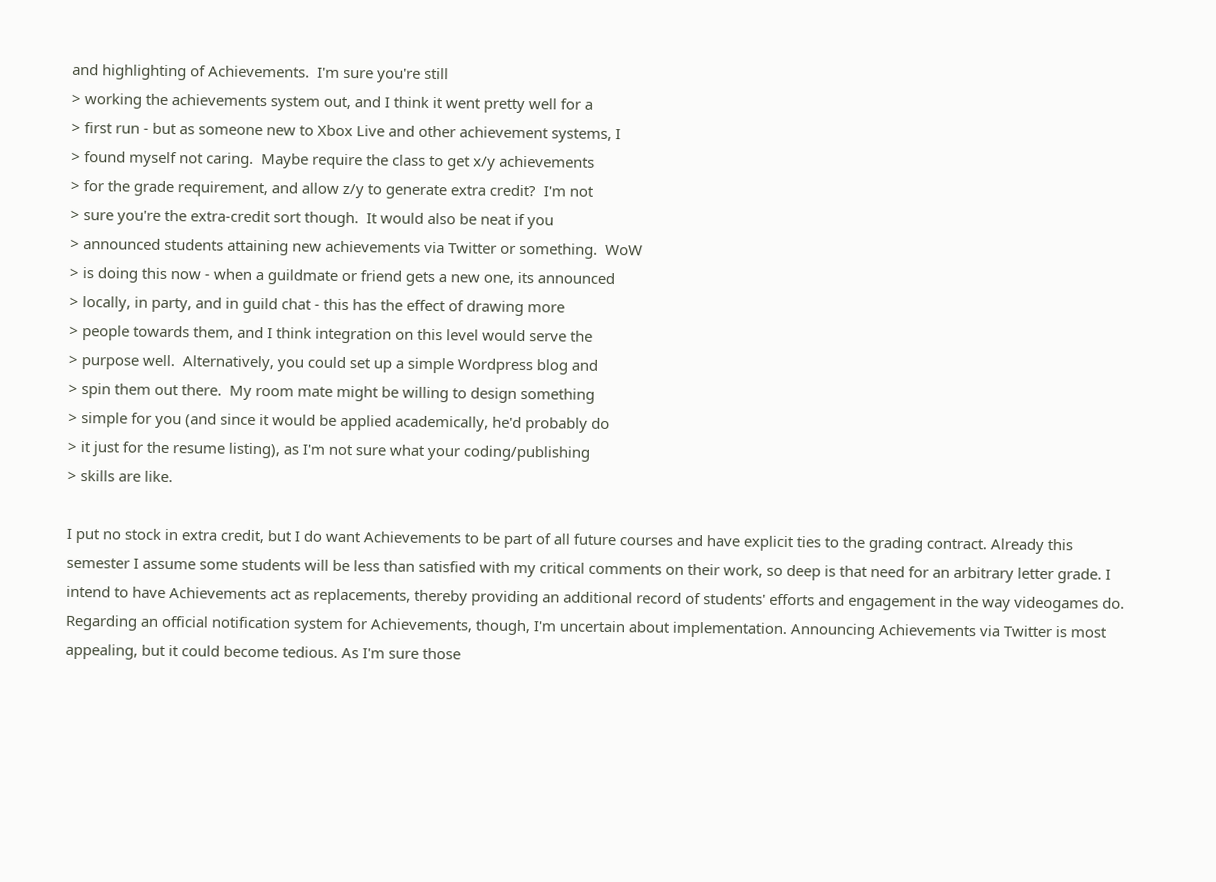and highlighting of Achievements.  I'm sure you're still
> working the achievements system out, and I think it went pretty well for a
> first run - but as someone new to Xbox Live and other achievement systems, I
> found myself not caring.  Maybe require the class to get x/y achievements
> for the grade requirement, and allow z/y to generate extra credit?  I'm not
> sure you're the extra-credit sort though.  It would also be neat if you
> announced students attaining new achievements via Twitter or something.  WoW
> is doing this now - when a guildmate or friend gets a new one, its announced
> locally, in party, and in guild chat - this has the effect of drawing more
> people towards them, and I think integration on this level would serve the
> purpose well.  Alternatively, you could set up a simple Wordpress blog and
> spin them out there.  My room mate might be willing to design something
> simple for you (and since it would be applied academically, he'd probably do
> it just for the resume listing), as I'm not sure what your coding/publishing
> skills are like.

I put no stock in extra credit, but I do want Achievements to be part of all future courses and have explicit ties to the grading contract. Already this semester I assume some students will be less than satisfied with my critical comments on their work, so deep is that need for an arbitrary letter grade. I intend to have Achievements act as replacements, thereby providing an additional record of students' efforts and engagement in the way videogames do. Regarding an official notification system for Achievements, though, I'm uncertain about implementation. Announcing Achievements via Twitter is most appealing, but it could become tedious. As I'm sure those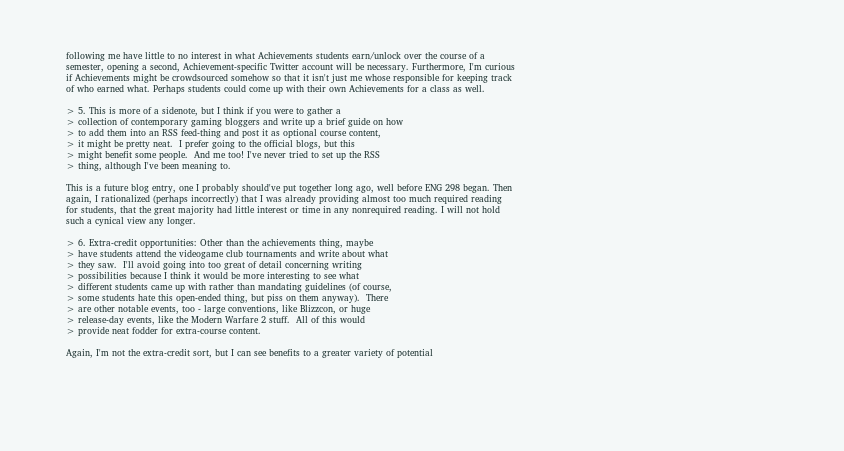following me have little to no interest in what Achievements students earn/unlock over the course of a semester, opening a second, Achievement-specific Twitter account will be necessary. Furthermore, I'm curious if Achievements might be crowdsourced somehow so that it isn't just me whose responsible for keeping track of who earned what. Perhaps students could come up with their own Achievements for a class as well.

> 5. This is more of a sidenote, but I think if you were to gather a
> collection of contemporary gaming bloggers and write up a brief guide on how
> to add them into an RSS feed-thing and post it as optional course content,
> it might be pretty neat.  I prefer going to the official blogs, but this
> might benefit some people.  And me too! I've never tried to set up the RSS
> thing, although I've been meaning to.

This is a future blog entry, one I probably should've put together long ago, well before ENG 298 began. Then again, I rationalized (perhaps incorrectly) that I was already providing almost too much required reading for students, that the great majority had little interest or time in any nonrequired reading. I will not hold such a cynical view any longer.

> 6. Extra-credit opportunities: Other than the achievements thing, maybe
> have students attend the videogame club tournaments and write about what
> they saw.  I'll avoid going into too great of detail concerning writing
> possibilities because I think it would be more interesting to see what
> different students came up with rather than mandating guidelines (of course,
> some students hate this open-ended thing, but piss on them anyway).  There
> are other notable events, too - large conventions, like Blizzcon, or huge
> release-day events, like the Modern Warfare 2 stuff.  All of this would
> provide neat fodder for extra-course content.

Again, I'm not the extra-credit sort, but I can see benefits to a greater variety of potential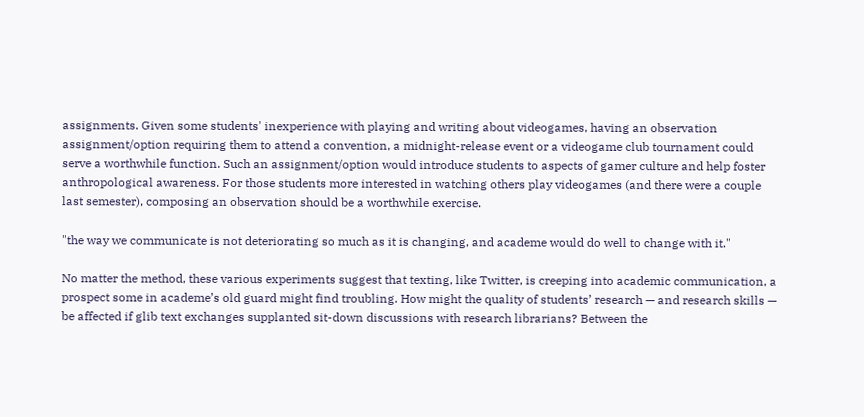assignments. Given some students' inexperience with playing and writing about videogames, having an observation assignment/option requiring them to attend a convention, a midnight-release event or a videogame club tournament could serve a worthwhile function. Such an assignment/option would introduce students to aspects of gamer culture and help foster anthropological awareness. For those students more interested in watching others play videogames (and there were a couple last semester), composing an observation should be a worthwhile exercise.

"the way we communicate is not deteriorating so much as it is changing, and academe would do well to change with it."

No matter the method, these various experiments suggest that texting, like Twitter, is creeping into academic communication, a prospect some in academe’s old guard might find troubling. How might the quality of students’ research — and research skills — be affected if glib text exchanges supplanted sit-down discussions with research librarians? Between the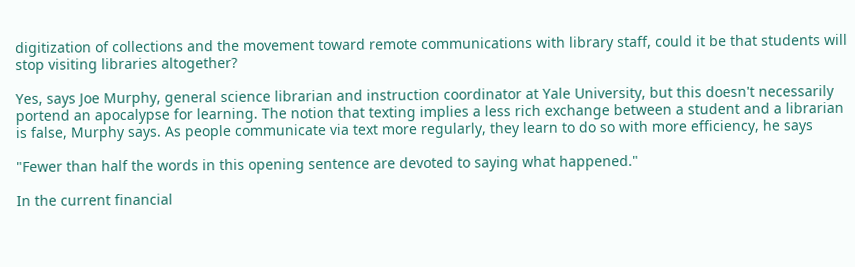digitization of collections and the movement toward remote communications with library staff, could it be that students will stop visiting libraries altogether?

Yes, says Joe Murphy, general science librarian and instruction coordinator at Yale University, but this doesn't necessarily portend an apocalypse for learning. The notion that texting implies a less rich exchange between a student and a librarian is false, Murphy says. As people communicate via text more regularly, they learn to do so with more efficiency, he says

"Fewer than half the words in this opening sentence are devoted to saying what happened."

In the current financial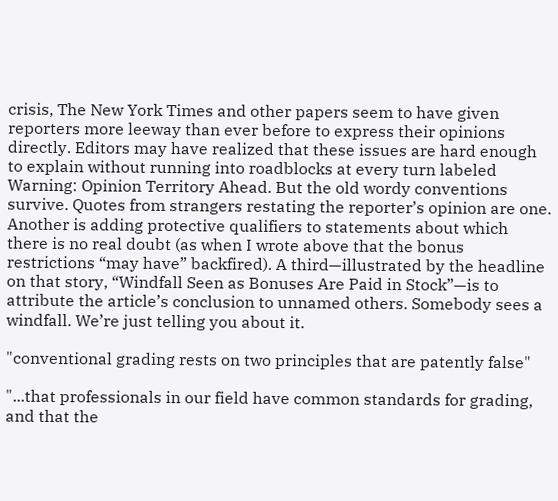crisis, The New York Times and other papers seem to have given reporters more leeway than ever before to express their opinions directly. Editors may have realized that these issues are hard enough to explain without running into roadblocks at every turn labeled Warning: Opinion Territory Ahead. But the old wordy conventions survive. Quotes from strangers restating the reporter’s opinion are one. Another is adding protective qualifiers to statements about which there is no real doubt (as when I wrote above that the bonus restrictions “may have” backfired). A third—illustrated by the headline on that story, “Windfall Seen as Bonuses Are Paid in Stock”—is to attribute the article’s conclusion to unnamed others. Somebody sees a windfall. We’re just telling you about it.

"conventional grading rests on two principles that are patently false"

"...that professionals in our field have common standards for grading, and that the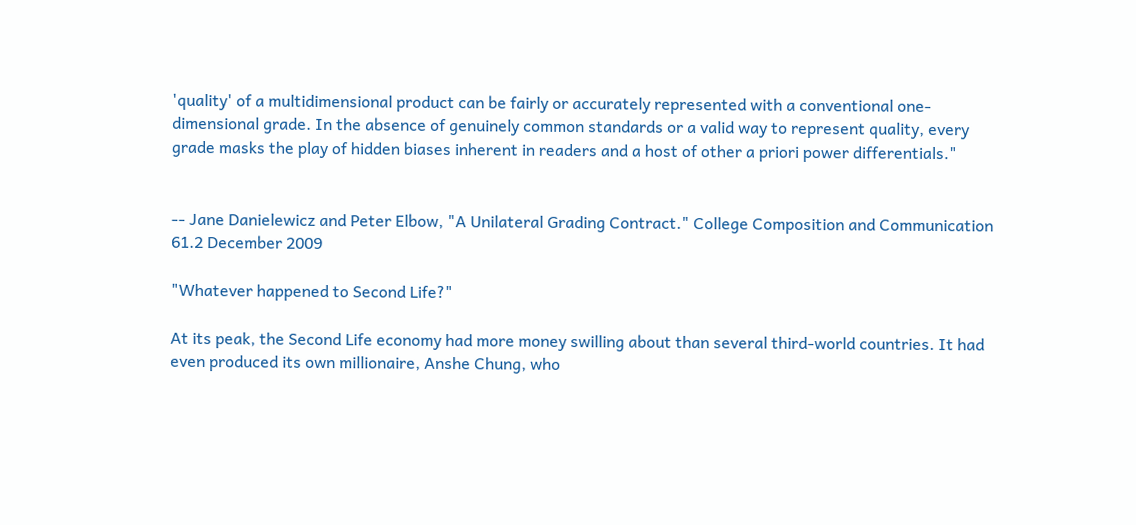'quality' of a multidimensional product can be fairly or accurately represented with a conventional one-dimensional grade. In the absence of genuinely common standards or a valid way to represent quality, every grade masks the play of hidden biases inherent in readers and a host of other a priori power differentials."


-- Jane Danielewicz and Peter Elbow, "A Unilateral Grading Contract." College Composition and Communication 61.2 December 2009

"Whatever happened to Second Life?"

At its peak, the Second Life economy had more money swilling about than several third-world countries. It had even produced its own millionaire, Anshe Chung, who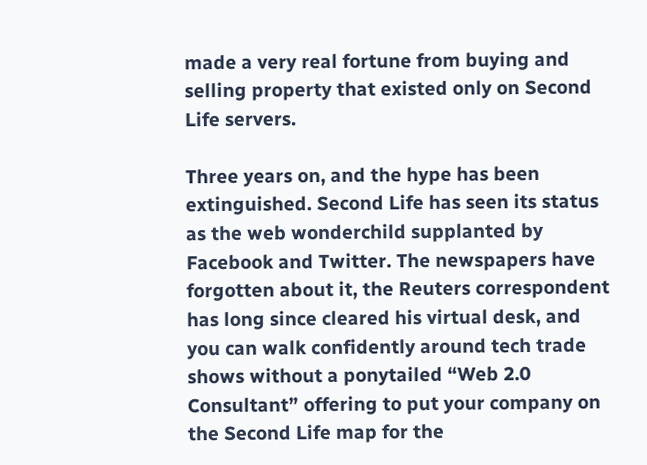made a very real fortune from buying and selling property that existed only on Second Life servers.

Three years on, and the hype has been extinguished. Second Life has seen its status as the web wonderchild supplanted by Facebook and Twitter. The newspapers have forgotten about it, the Reuters correspondent has long since cleared his virtual desk, and you can walk confidently around tech trade shows without a ponytailed “Web 2.0 Consultant” offering to put your company on the Second Life map for the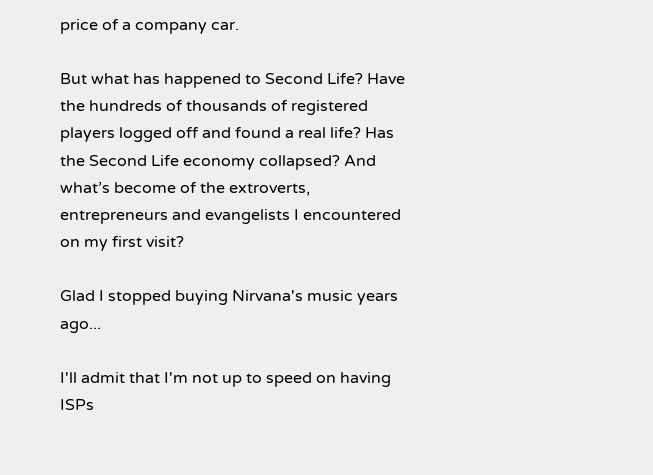price of a company car.

But what has happened to Second Life? Have the hundreds of thousands of registered players logged off and found a real life? Has the Second Life economy collapsed? And what’s become of the extroverts, entrepreneurs and evangelists I encountered on my first visit?

Glad I stopped buying Nirvana's music years ago...

I'll admit that I'm not up to speed on having ISPs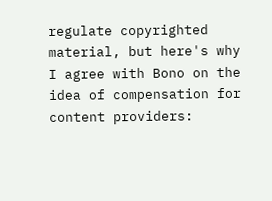regulate copyrighted material, but here's why I agree with Bono on the idea of compensation for content providers: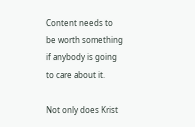Content needs to be worth something if anybody is going to care about it.

Not only does Krist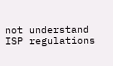not understand ISP regulations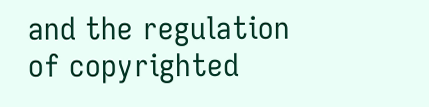and the regulation of copyrighted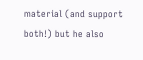material (and support both!) but he also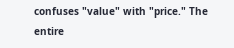confuses "value" with "price." The entire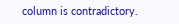column is contradictory.